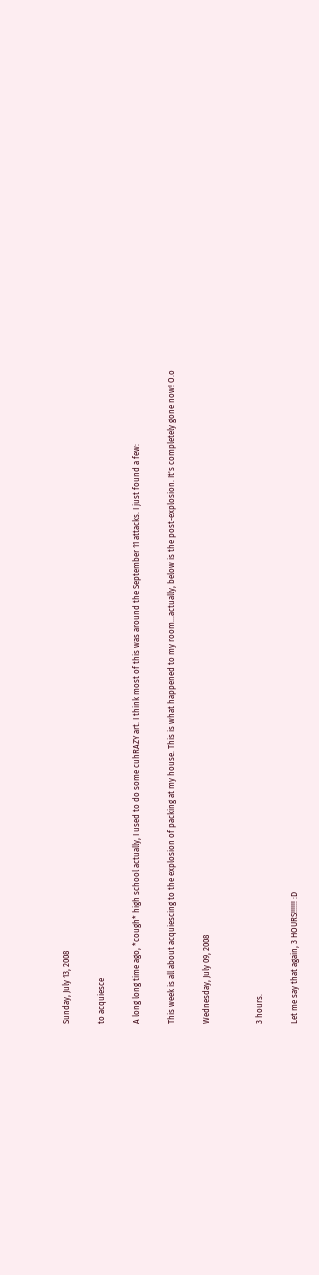Sunday, July 13, 2008

to acquiesce

A long long time ago, *cough* high school actually, I used to do some cuhRAZY art. I think most of this was around the September 11 attacks. I just found a few:

This week is all about acquiescing to the explosion of packing at my house. This is what happened to my room...actually, below is the post-explosion. It's completely gone now! O.o

Wednesday, July 09, 2008


3 hours.

Let me say that again, 3 HOURS!!!!!! :D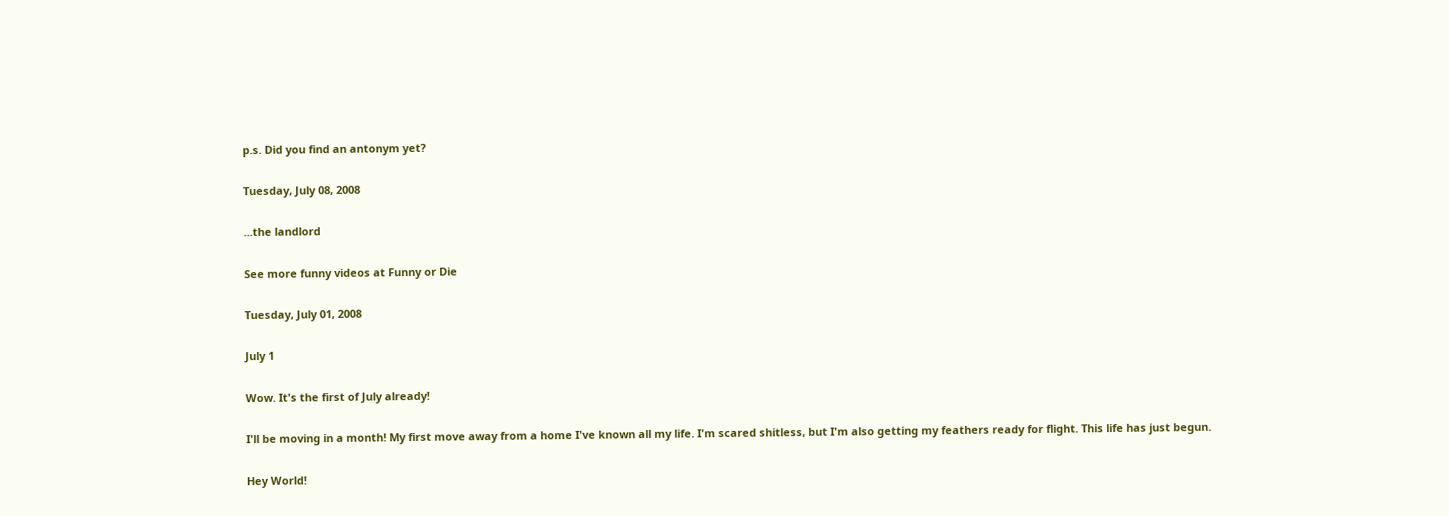p.s. Did you find an antonym yet?

Tuesday, July 08, 2008

...the landlord

See more funny videos at Funny or Die

Tuesday, July 01, 2008

July 1

Wow. It's the first of July already!

I'll be moving in a month! My first move away from a home I've known all my life. I'm scared shitless, but I'm also getting my feathers ready for flight. This life has just begun.

Hey World!